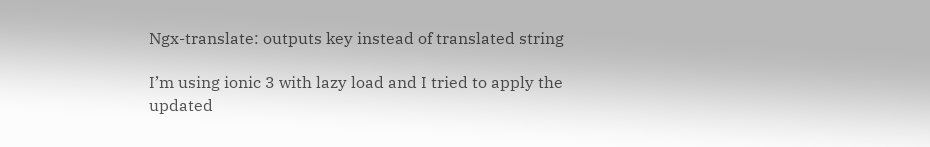Ngx-translate: outputs key instead of translated string

I’m using ionic 3 with lazy load and I tried to apply the updated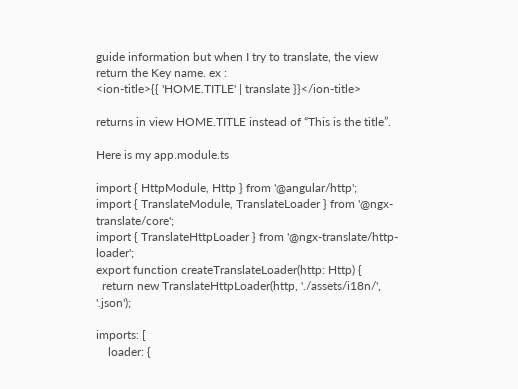guide information but when I try to translate, the view return the Key name. ex :
<ion-title>{{ 'HOME.TITLE' | translate }}</ion-title>

returns in view HOME.TITLE instead of “This is the title”.

Here is my app.module.ts

import { HttpModule, Http } from '@angular/http';
import { TranslateModule, TranslateLoader } from '@ngx-translate/core';
import { TranslateHttpLoader } from '@ngx-translate/http-loader';
export function createTranslateLoader(http: Http) {
  return new TranslateHttpLoader(http, './assets/i18n/', '.json');

imports: [
    loader: {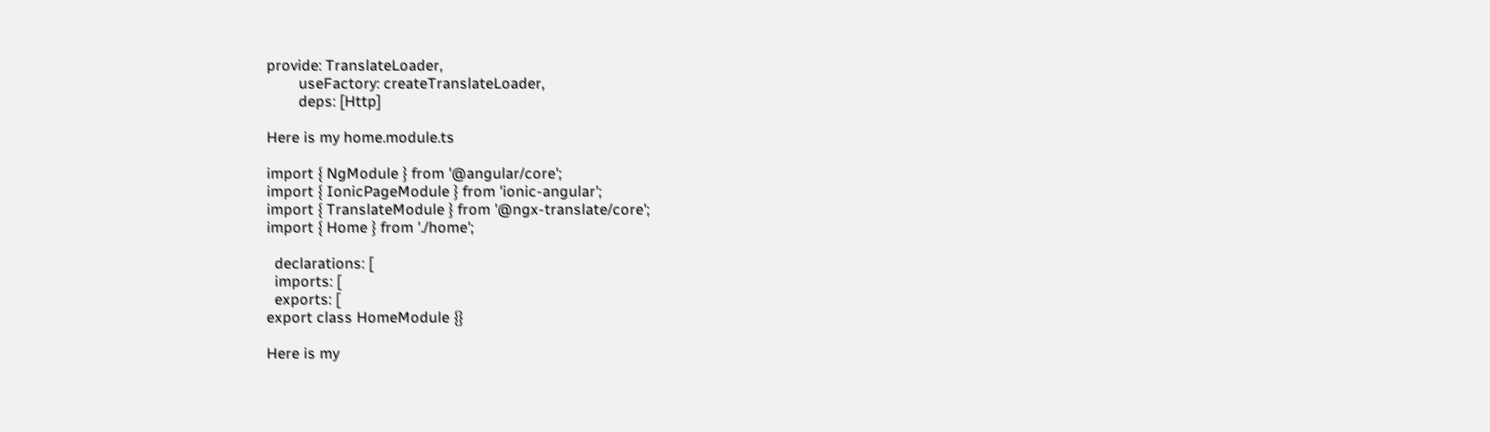provide: TranslateLoader,
        useFactory: createTranslateLoader,
        deps: [Http]

Here is my home.module.ts

import { NgModule } from '@angular/core';
import { IonicPageModule } from 'ionic-angular';
import { TranslateModule } from '@ngx-translate/core';
import { Home } from './home';

  declarations: [
  imports: [
  exports: [
export class HomeModule {}

Here is my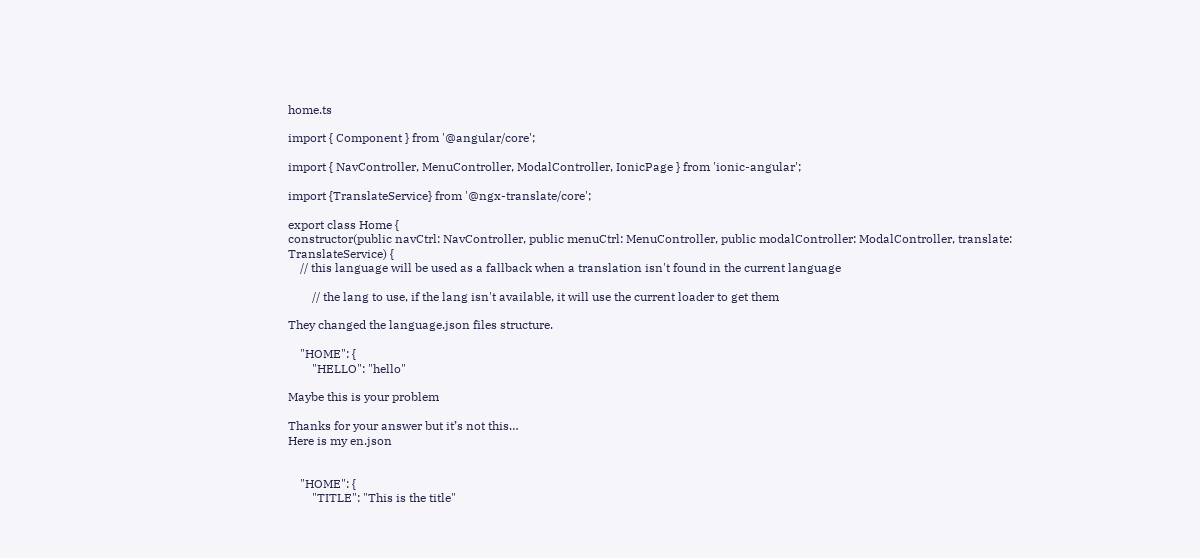home.ts

import { Component } from '@angular/core';

import { NavController, MenuController, ModalController, IonicPage } from 'ionic-angular';

import {TranslateService} from '@ngx-translate/core';

export class Home {
constructor(public navCtrl: NavController, public menuCtrl: MenuController, public modalController: ModalController, translate: TranslateService) {
    // this language will be used as a fallback when a translation isn't found in the current language

        // the lang to use, if the lang isn't available, it will use the current loader to get them

They changed the language.json files structure.

    "HOME": {
        "HELLO": "hello"

Maybe this is your problem

Thanks for your answer but it’s not this…
Here is my en.json


    "HOME": {
        "TITLE": "This is the title"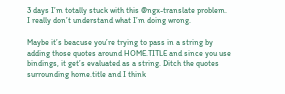3 days I’m totally stuck with this @ngx-translate problem.
I really don’t understand what I’m doing wrong.

Maybe it’s beacuse you’re trying to pass in a string by adding those quotes around HOME.TITLE and since you use bindings, it get’s evaluated as a string. Ditch the quotes surrounding home.title and I think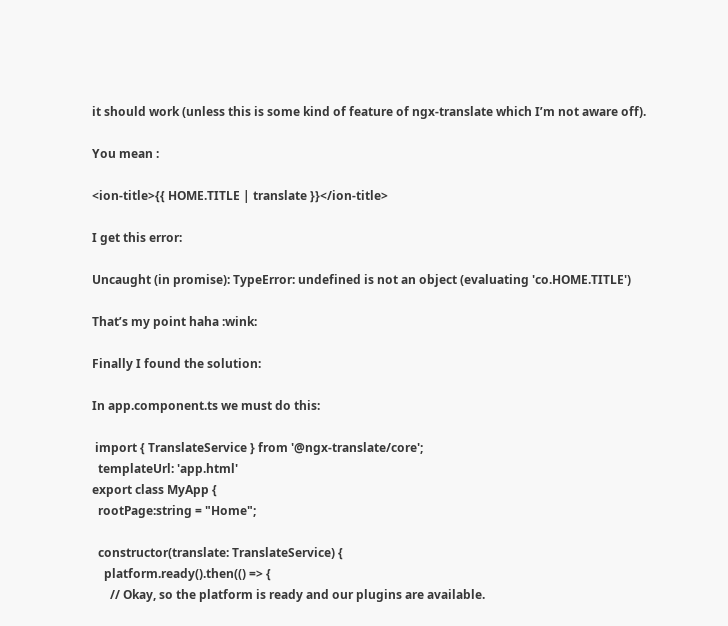it should work (unless this is some kind of feature of ngx-translate which I’m not aware off).

You mean :

<ion-title>{{ HOME.TITLE | translate }}</ion-title>

I get this error:

Uncaught (in promise): TypeError: undefined is not an object (evaluating 'co.HOME.TITLE')

That’s my point haha :wink:

Finally I found the solution:

In app.component.ts we must do this:

 import { TranslateService } from '@ngx-translate/core';
  templateUrl: 'app.html'
export class MyApp {
  rootPage:string = "Home";

  constructor(translate: TranslateService) {
    platform.ready().then(() => {
      // Okay, so the platform is ready and our plugins are available.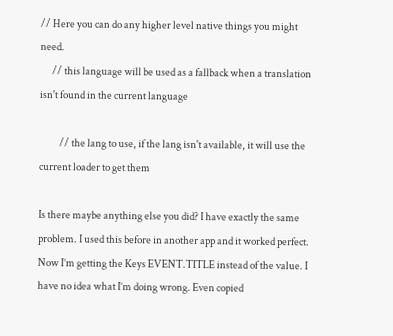// Here you can do any higher level native things you might need.
      // this language will be used as a fallback when a translation isn't found in the current language

          // the lang to use, if the lang isn't available, it will use the current loader to get them

Is there maybe anything else you did? I have exactly the same problem. I used this before in another app and it worked perfect. Now I’m getting the Keys EVENT.TITLE instead of the value. I have no idea what I’m doing wrong. Even copied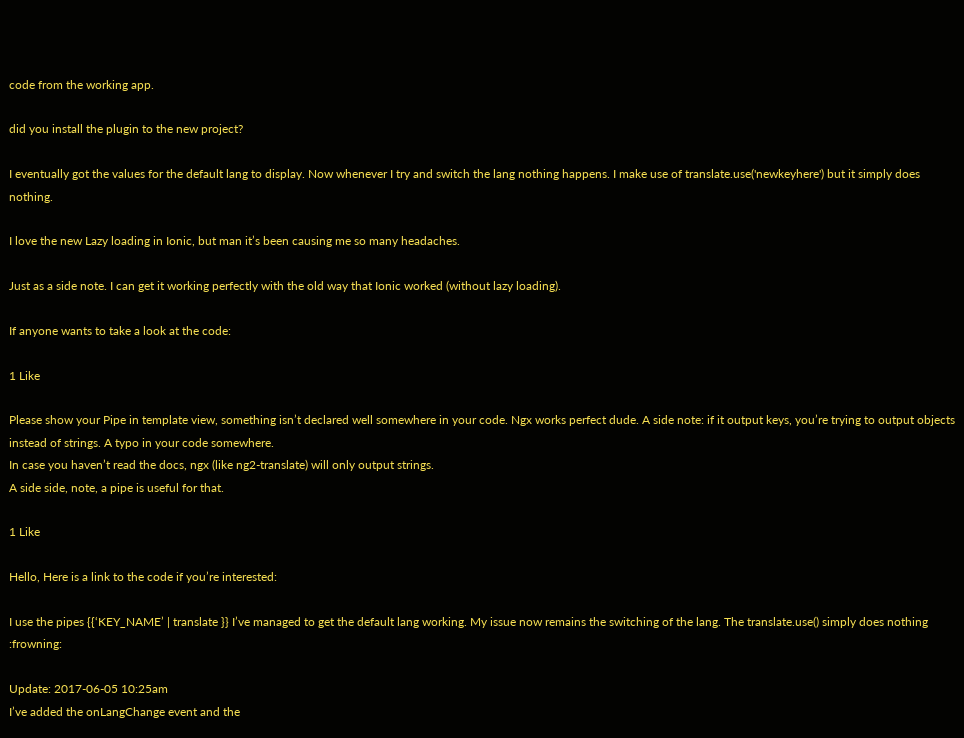code from the working app.

did you install the plugin to the new project?

I eventually got the values for the default lang to display. Now whenever I try and switch the lang nothing happens. I make use of translate.use('newkeyhere') but it simply does nothing.

I love the new Lazy loading in Ionic, but man it’s been causing me so many headaches.

Just as a side note. I can get it working perfectly with the old way that Ionic worked (without lazy loading).

If anyone wants to take a look at the code:

1 Like

Please show your Pipe in template view, something isn’t declared well somewhere in your code. Ngx works perfect dude. A side note: if it output keys, you’re trying to output objects instead of strings. A typo in your code somewhere.
In case you haven’t read the docs, ngx (like ng2-translate) will only output strings.
A side side, note, a pipe is useful for that.

1 Like

Hello, Here is a link to the code if you’re interested:

I use the pipes {{‘KEY_NAME’ | translate }} I’ve managed to get the default lang working. My issue now remains the switching of the lang. The translate.use() simply does nothing :frowning:

Update: 2017-06-05 10:25am
I’ve added the onLangChange event and the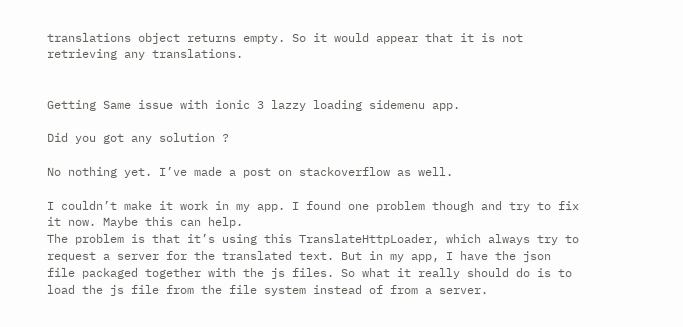translations object returns empty. So it would appear that it is not retrieving any translations.


Getting Same issue with ionic 3 lazzy loading sidemenu app.

Did you got any solution ?

No nothing yet. I’ve made a post on stackoverflow as well.

I couldn’t make it work in my app. I found one problem though and try to fix it now. Maybe this can help.
The problem is that it’s using this TranslateHttpLoader, which always try to request a server for the translated text. But in my app, I have the json file packaged together with the js files. So what it really should do is to load the js file from the file system instead of from a server.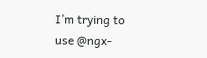I’m trying to use @ngx-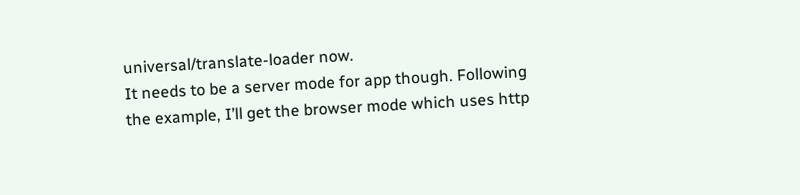universal/translate-loader now.
It needs to be a server mode for app though. Following the example, I’ll get the browser mode which uses http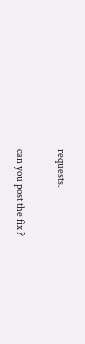requests.

can you post the fix ?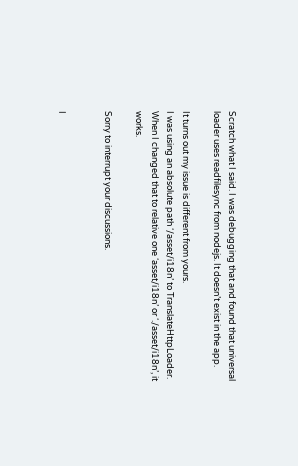Scratch what I said. I was debugging that and found that universal loader uses readfilesync from nodejs. It doesn’t exist in the app.

It turns out my issue is different from yours.
I was using an absolute path ‘/asset/i18n’ to TranslateHttpLoader. When I changed that to relative one ‘asset/i18n’ or ‘./asset/i18n’, it works.

Sorry to interrupt your discussions.


I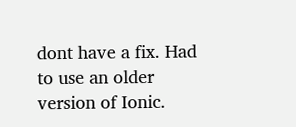dont have a fix. Had to use an older version of Ionic.